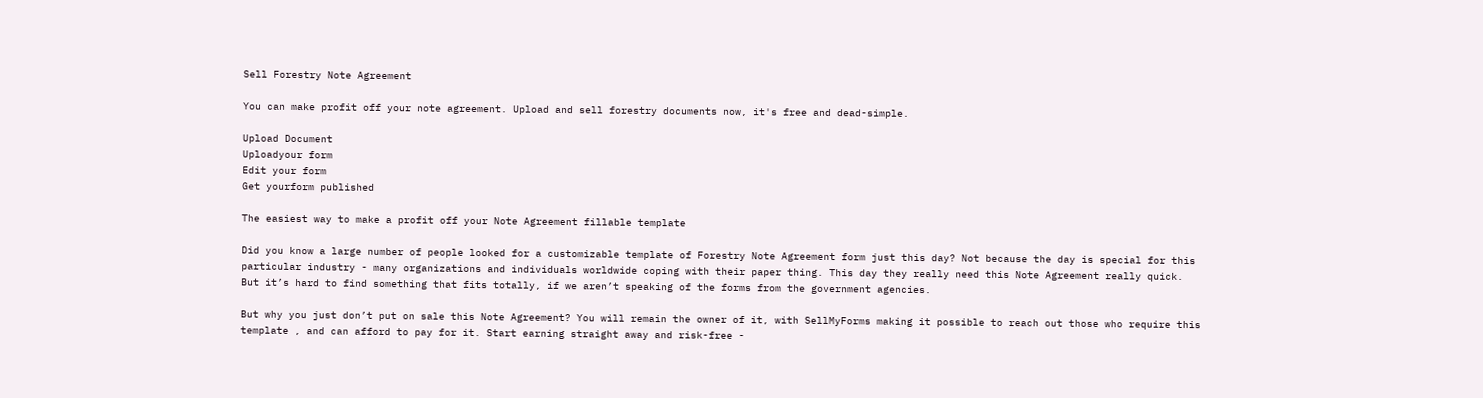Sell Forestry Note Agreement

You can make profit off your note agreement. Upload and sell forestry documents now, it's free and dead-simple.

Upload Document
Uploadyour form
Edit your form
Get yourform published

The easiest way to make a profit off your Note Agreement fillable template

Did you know a large number of people looked for a customizable template of Forestry Note Agreement form just this day? Not because the day is special for this particular industry - many organizations and individuals worldwide coping with their paper thing. This day they really need this Note Agreement really quick. But it’s hard to find something that fits totally, if we aren’t speaking of the forms from the government agencies.

But why you just don’t put on sale this Note Agreement? You will remain the owner of it, with SellMyForms making it possible to reach out those who require this template , and can afford to pay for it. Start earning straight away and risk-free -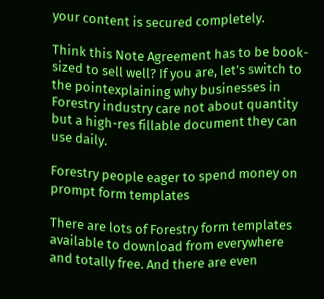your content is secured completely.

Think this Note Agreement has to be book-sized to sell well? If you are, let’s switch to the pointexplaining why businesses in Forestry industry care not about quantity but a high-res fillable document they can use daily.

Forestry people eager to spend money on prompt form templates

There are lots of Forestry form templates available to download from everywhere and totally free. And there are even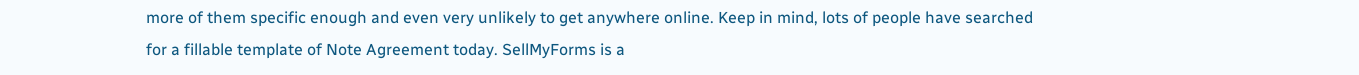more of them specific enough and even very unlikely to get anywhere online. Keep in mind, lots of people have searched for a fillable template of Note Agreement today. SellMyForms is a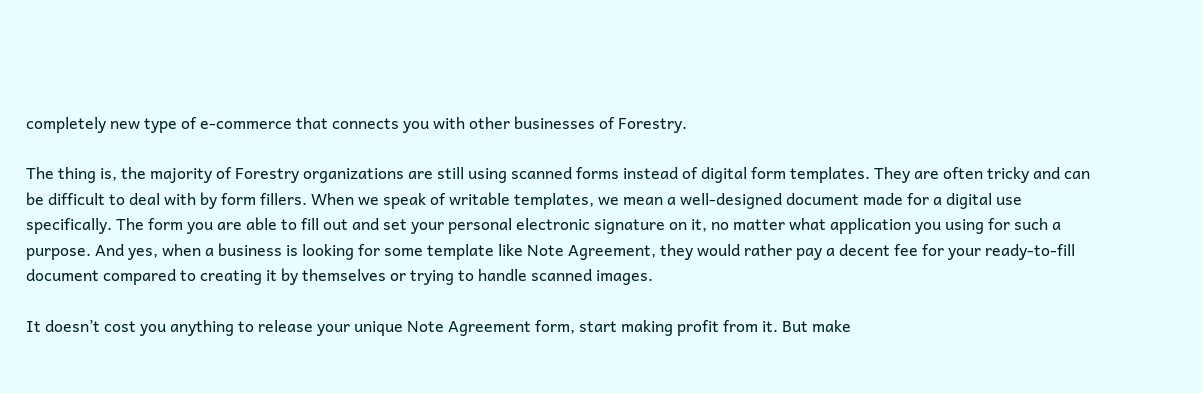completely new type of e-commerce that connects you with other businesses of Forestry.

The thing is, the majority of Forestry organizations are still using scanned forms instead of digital form templates. They are often tricky and can be difficult to deal with by form fillers. When we speak of writable templates, we mean a well-designed document made for a digital use specifically. The form you are able to fill out and set your personal electronic signature on it, no matter what application you using for such a purpose. And yes, when a business is looking for some template like Note Agreement, they would rather pay a decent fee for your ready-to-fill document compared to creating it by themselves or trying to handle scanned images.

It doesn’t cost you anything to release your unique Note Agreement form, start making profit from it. But make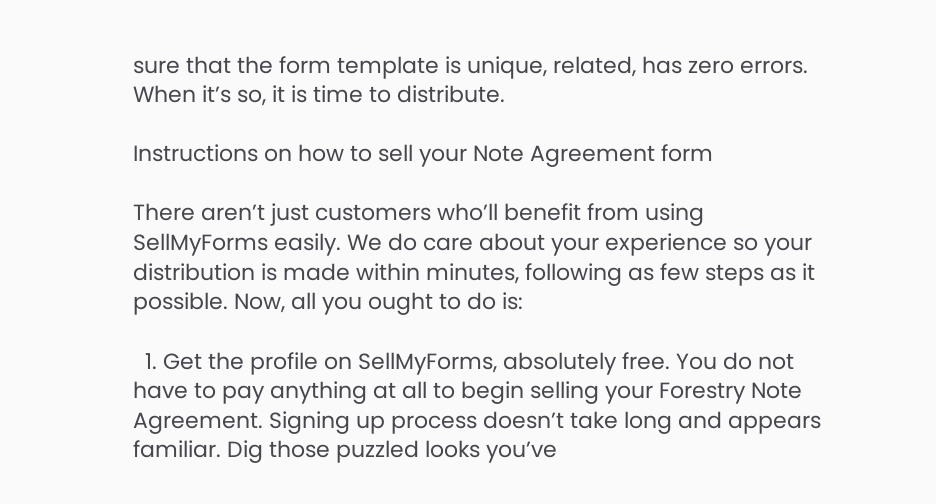sure that the form template is unique, related, has zero errors. When it’s so, it is time to distribute.

Instructions on how to sell your Note Agreement form

There aren’t just customers who’ll benefit from using SellMyForms easily. We do care about your experience so your distribution is made within minutes, following as few steps as it possible. Now, all you ought to do is:

  1. Get the profile on SellMyForms, absolutely free. You do not have to pay anything at all to begin selling your Forestry Note Agreement. Signing up process doesn’t take long and appears familiar. Dig those puzzled looks you’ve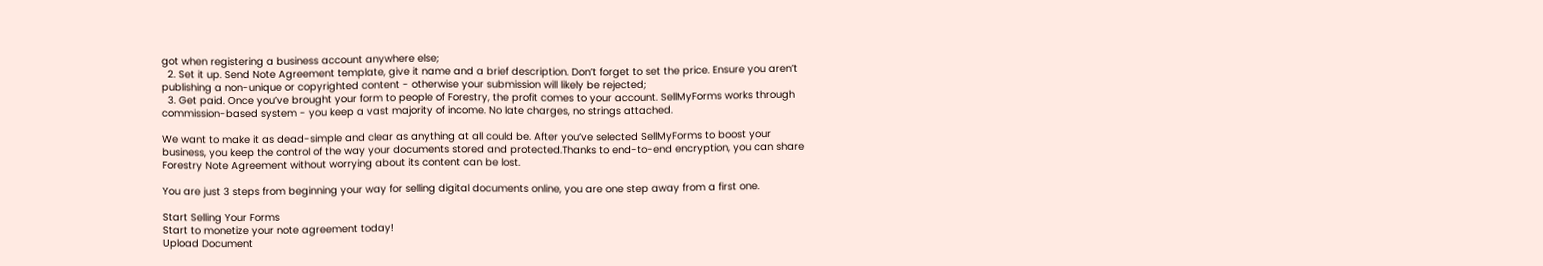got when registering a business account anywhere else;
  2. Set it up. Send Note Agreement template, give it name and a brief description. Don’t forget to set the price. Ensure you aren’t publishing a non-unique or copyrighted content - otherwise your submission will likely be rejected;
  3. Get paid. Once you’ve brought your form to people of Forestry, the profit comes to your account. SellMyForms works through commission-based system - you keep a vast majority of income. No late charges, no strings attached.

We want to make it as dead-simple and clear as anything at all could be. After you’ve selected SellMyForms to boost your business, you keep the control of the way your documents stored and protected.Thanks to end-to-end encryption, you can share Forestry Note Agreement without worrying about its content can be lost.

You are just 3 steps from beginning your way for selling digital documents online, you are one step away from a first one.

Start Selling Your Forms
Start to monetize your note agreement today!
Upload Document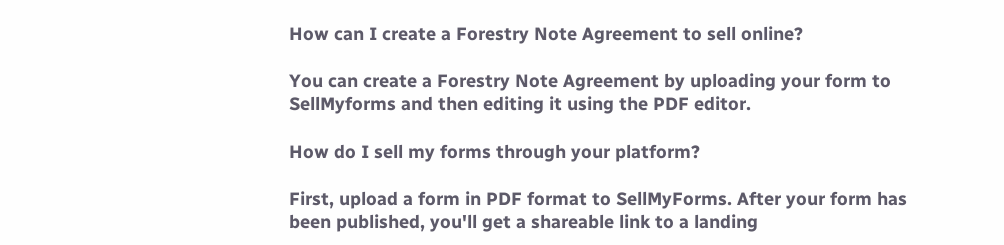How can I create a Forestry Note Agreement to sell online?

You can create a Forestry Note Agreement by uploading your form to SellMyforms and then editing it using the PDF editor.

How do I sell my forms through your platform?

First, upload a form in PDF format to SellMyForms. After your form has been published, you'll get a shareable link to a landing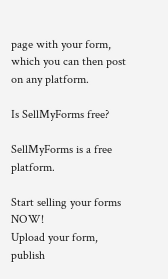page with your form, which you can then post on any platform.

Is SellMyForms free?

SellMyForms is a free platform.

Start selling your forms NOW!
Upload your form, publish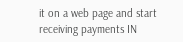it on a web page and start receiving payments IN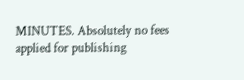MINUTES. Absolutely no fees applied for publishing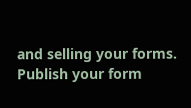and selling your forms.
Publish your form